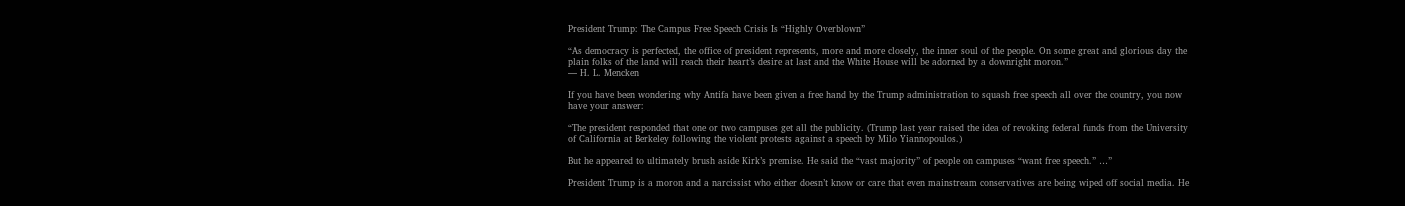President Trump: The Campus Free Speech Crisis Is “Highly Overblown”

“As democracy is perfected, the office of president represents, more and more closely, the inner soul of the people. On some great and glorious day the plain folks of the land will reach their heart’s desire at last and the White House will be adorned by a downright moron.”
— H. L. Mencken

If you have been wondering why Antifa have been given a free hand by the Trump administration to squash free speech all over the country, you now have your answer:

“The president responded that one or two campuses get all the publicity. (Trump last year raised the idea of revoking federal funds from the University of California at Berkeley following the violent protests against a speech by Milo Yiannopoulos.)

But he appeared to ultimately brush aside Kirk’s premise. He said the “vast majority” of people on campuses “want free speech.” …”

President Trump is a moron and a narcissist who either doesn’t know or care that even mainstream conservatives are being wiped off social media. He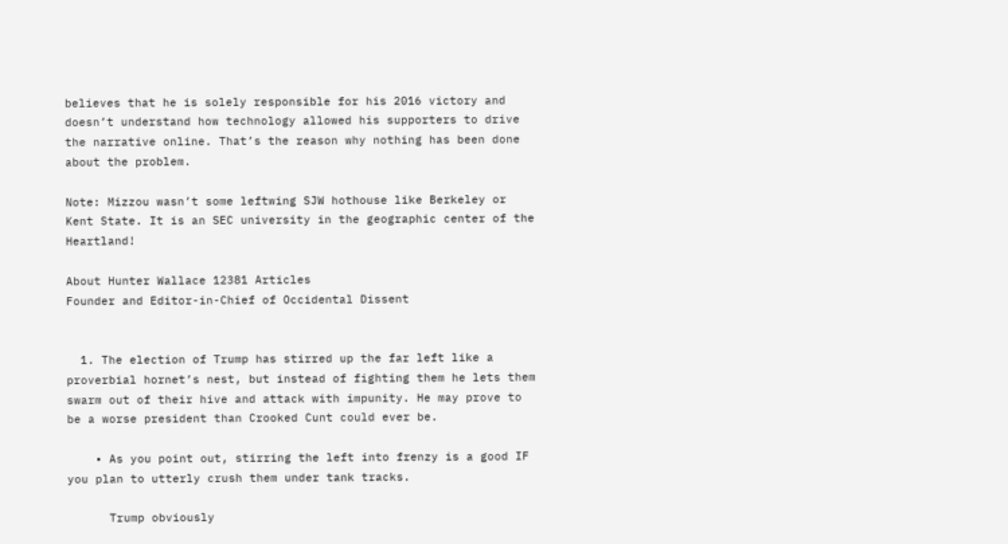believes that he is solely responsible for his 2016 victory and doesn’t understand how technology allowed his supporters to drive the narrative online. That’s the reason why nothing has been done about the problem.

Note: Mizzou wasn’t some leftwing SJW hothouse like Berkeley or Kent State. It is an SEC university in the geographic center of the Heartland!

About Hunter Wallace 12381 Articles
Founder and Editor-in-Chief of Occidental Dissent


  1. The election of Trump has stirred up the far left like a proverbial hornet’s nest, but instead of fighting them he lets them swarm out of their hive and attack with impunity. He may prove to be a worse president than Crooked Cunt could ever be.

    • As you point out, stirring the left into frenzy is a good IF you plan to utterly crush them under tank tracks.

      Trump obviously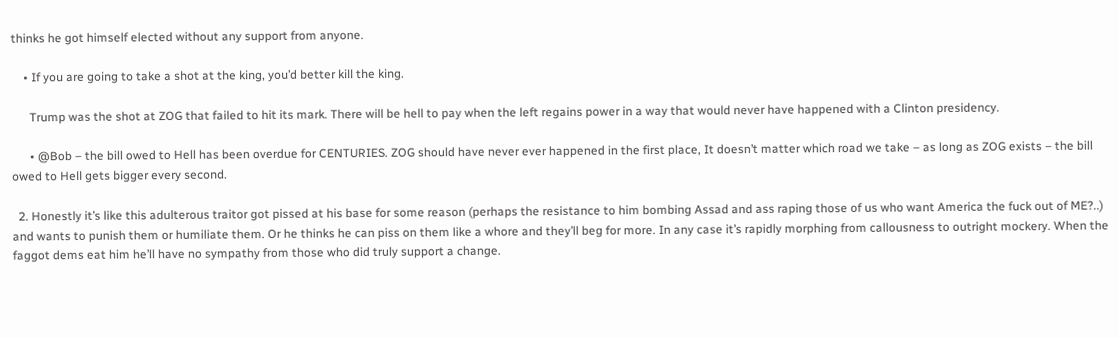thinks he got himself elected without any support from anyone.

    • If you are going to take a shot at the king, you’d better kill the king.

      Trump was the shot at ZOG that failed to hit its mark. There will be hell to pay when the left regains power in a way that would never have happened with a Clinton presidency.

      • @Bob – the bill owed to Hell has been overdue for CENTURIES. ZOG should have never ever happened in the first place, It doesn’t matter which road we take – as long as ZOG exists – the bill owed to Hell gets bigger every second.

  2. Honestly it’s like this adulterous traitor got pissed at his base for some reason (perhaps the resistance to him bombing Assad and ass raping those of us who want America the fuck out of ME?..) and wants to punish them or humiliate them. Or he thinks he can piss on them like a whore and they’ll beg for more. In any case it’s rapidly morphing from callousness to outright mockery. When the faggot dems eat him he’ll have no sympathy from those who did truly support a change.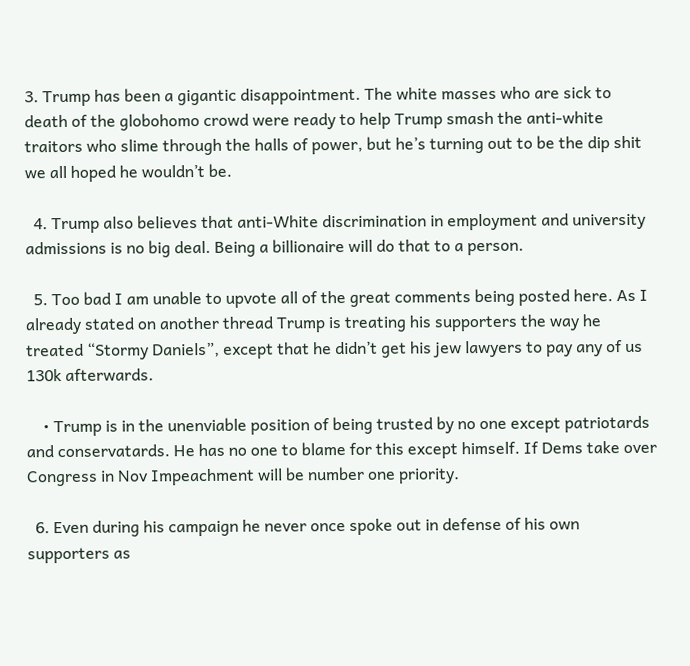3. Trump has been a gigantic disappointment. The white masses who are sick to death of the globohomo crowd were ready to help Trump smash the anti-white traitors who slime through the halls of power, but he’s turning out to be the dip shit we all hoped he wouldn’t be.

  4. Trump also believes that anti-White discrimination in employment and university admissions is no big deal. Being a billionaire will do that to a person.

  5. Too bad I am unable to upvote all of the great comments being posted here. As I already stated on another thread Trump is treating his supporters the way he treated “Stormy Daniels”, except that he didn’t get his jew lawyers to pay any of us 130k afterwards.

    • Trump is in the unenviable position of being trusted by no one except patriotards and conservatards. He has no one to blame for this except himself. If Dems take over Congress in Nov Impeachment will be number one priority.

  6. Even during his campaign he never once spoke out in defense of his own supporters as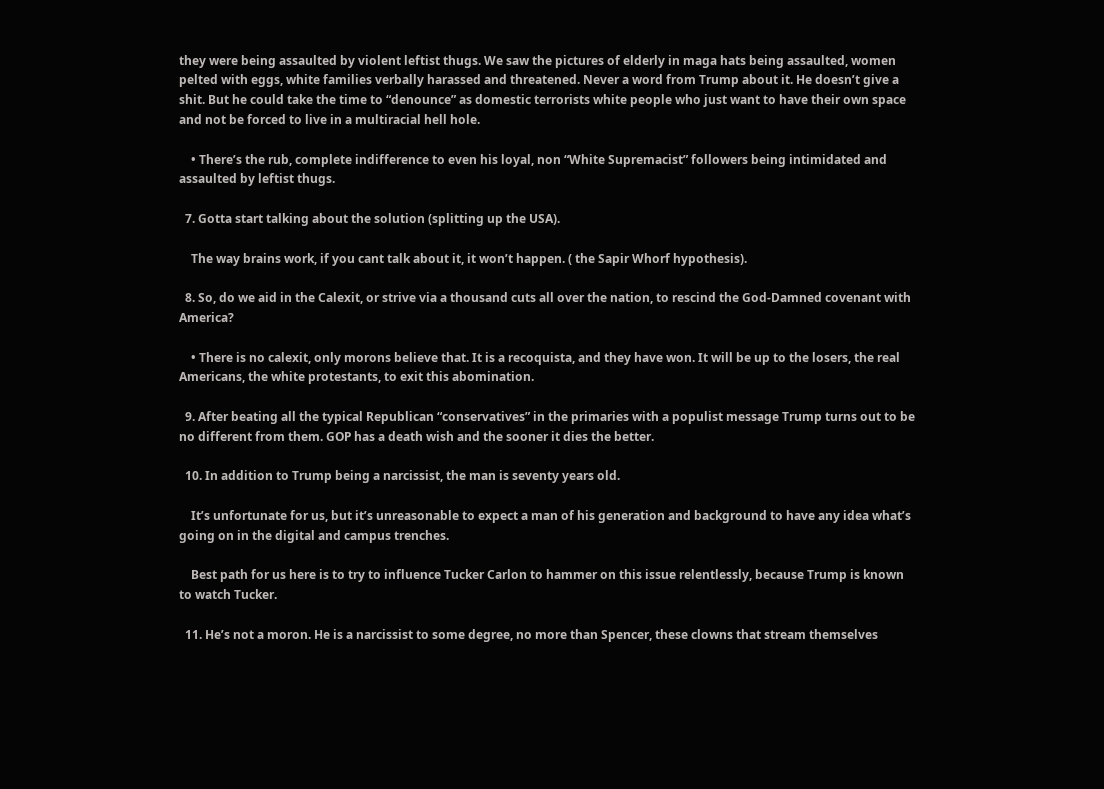they were being assaulted by violent leftist thugs. We saw the pictures of elderly in maga hats being assaulted, women pelted with eggs, white families verbally harassed and threatened. Never a word from Trump about it. He doesn’t give a shit. But he could take the time to “denounce” as domestic terrorists white people who just want to have their own space and not be forced to live in a multiracial hell hole.

    • There’s the rub, complete indifference to even his loyal, non “White Supremacist” followers being intimidated and assaulted by leftist thugs.

  7. Gotta start talking about the solution (splitting up the USA).

    The way brains work, if you cant talk about it, it won’t happen. ( the Sapir Whorf hypothesis).

  8. So, do we aid in the Calexit, or strive via a thousand cuts all over the nation, to rescind the God-Damned covenant with America?

    • There is no calexit, only morons believe that. It is a recoquista, and they have won. It will be up to the losers, the real Americans, the white protestants, to exit this abomination.

  9. After beating all the typical Republican “conservatives” in the primaries with a populist message Trump turns out to be no different from them. GOP has a death wish and the sooner it dies the better.

  10. In addition to Trump being a narcissist, the man is seventy years old.

    It’s unfortunate for us, but it’s unreasonable to expect a man of his generation and background to have any idea what’s going on in the digital and campus trenches.

    Best path for us here is to try to influence Tucker Carlon to hammer on this issue relentlessly, because Trump is known to watch Tucker.

  11. He’s not a moron. He is a narcissist to some degree, no more than Spencer, these clowns that stream themselves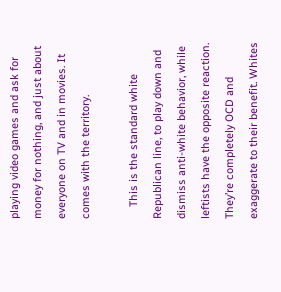playing video games and ask for money for nothing, and just about everyone on TV and in movies. It comes with the territory.

    This is the standard white Republican line, to play down and dismiss anti-white behavior, while leftists have the opposite reaction. They’re completely OCD and exaggerate to their benefit. Whites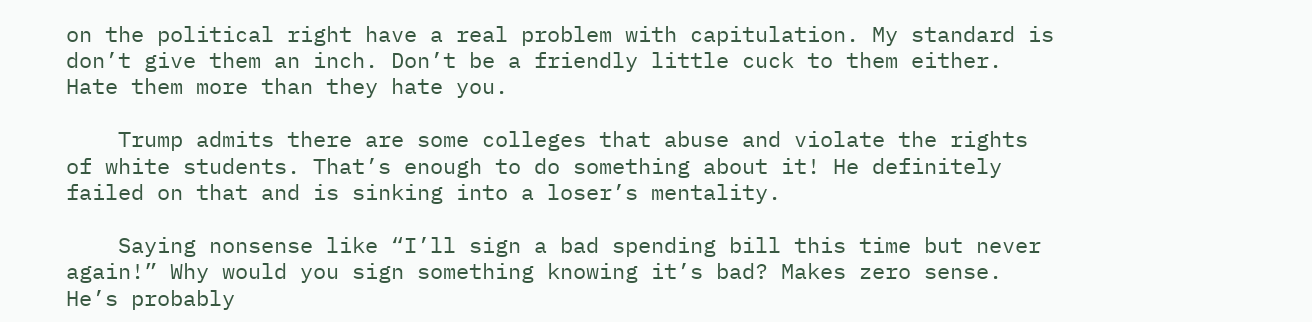on the political right have a real problem with capitulation. My standard is don’t give them an inch. Don’t be a friendly little cuck to them either. Hate them more than they hate you.

    Trump admits there are some colleges that abuse and violate the rights of white students. That’s enough to do something about it! He definitely failed on that and is sinking into a loser’s mentality.

    Saying nonsense like “I’ll sign a bad spending bill this time but never again!” Why would you sign something knowing it’s bad? Makes zero sense. He’s probably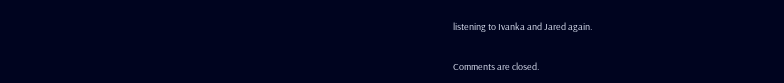listening to Ivanka and Jared again.

Comments are closed.